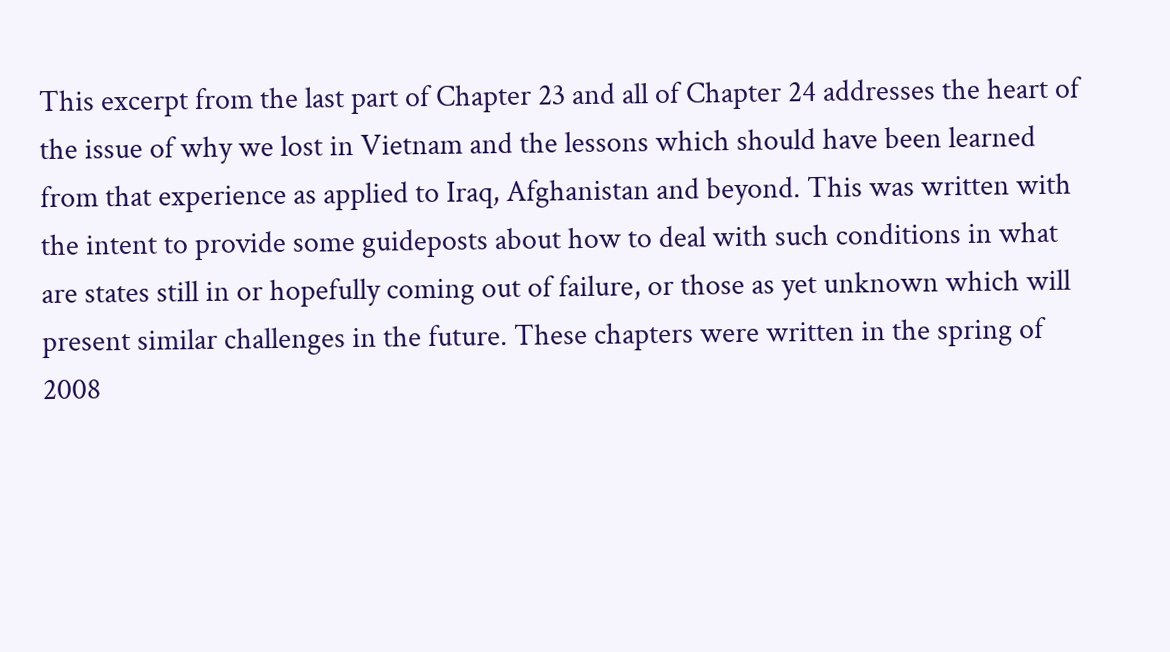This excerpt from the last part of Chapter 23 and all of Chapter 24 addresses the heart of the issue of why we lost in Vietnam and the lessons which should have been learned from that experience as applied to Iraq, Afghanistan and beyond. This was written with the intent to provide some guideposts about how to deal with such conditions in what are states still in or hopefully coming out of failure, or those as yet unknown which will present similar challenges in the future. These chapters were written in the spring of 2008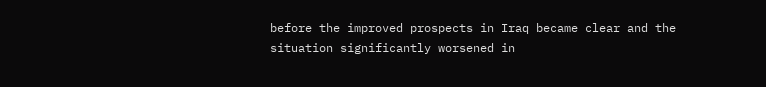before the improved prospects in Iraq became clear and the situation significantly worsened in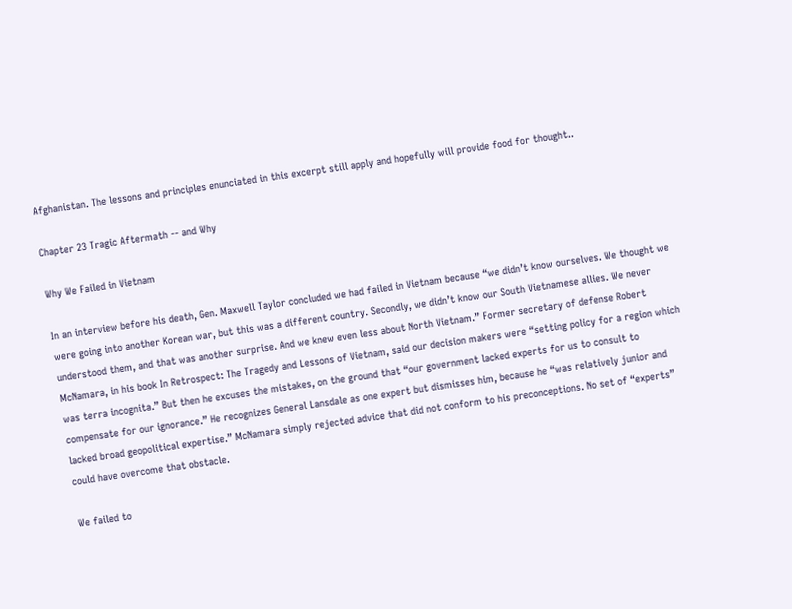Afghanistan. The lessons and principles enunciated in this excerpt still apply and hopefully will provide food for thought..

Chapter 23 Tragic Aftermath -- and Why

Why We Failed in Vietnam

In an interview before his death, Gen. Maxwell Taylor concluded we had failed in Vietnam because “we didn’t know ourselves. We thought we were going into another Korean war, but this was a different country. Secondly, we didn’t know our South Vietnamese allies. We never understood them, and that was another surprise. And we knew even less about North Vietnam.” Former secretary of defense Robert McNamara, in his book In Retrospect: The Tragedy and Lessons of Vietnam, said our decision makers were “setting policy for a region which was terra incognita.” But then he excuses the mistakes, on the ground that “our government lacked experts for us to consult to compensate for our ignorance.” He recognizes General Lansdale as one expert but dismisses him, because he “was relatively junior and lacked broad geopolitical expertise.” McNamara simply rejected advice that did not conform to his preconceptions. No set of “experts” could have overcome that obstacle.

We failed to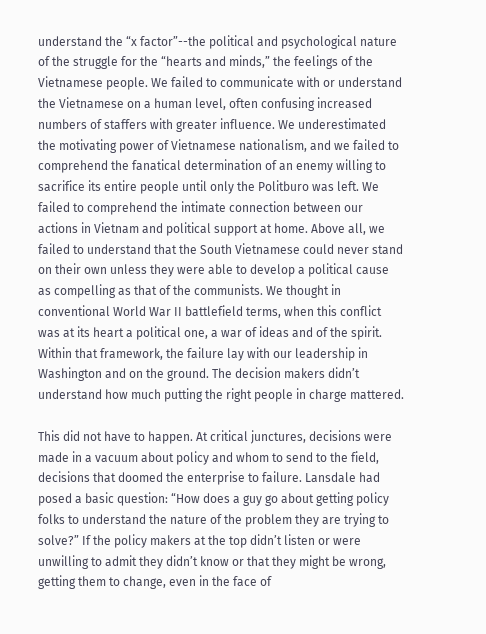understand the “x factor”--the political and psychological nature of the struggle for the “hearts and minds,” the feelings of the Vietnamese people. We failed to communicate with or understand the Vietnamese on a human level, often confusing increased numbers of staffers with greater influence. We underestimated the motivating power of Vietnamese nationalism, and we failed to comprehend the fanatical determination of an enemy willing to sacrifice its entire people until only the Politburo was left. We failed to comprehend the intimate connection between our actions in Vietnam and political support at home. Above all, we failed to understand that the South Vietnamese could never stand on their own unless they were able to develop a political cause as compelling as that of the communists. We thought in conventional World War II battlefield terms, when this conflict was at its heart a political one, a war of ideas and of the spirit. Within that framework, the failure lay with our leadership in Washington and on the ground. The decision makers didn’t understand how much putting the right people in charge mattered.

This did not have to happen. At critical junctures, decisions were made in a vacuum about policy and whom to send to the field, decisions that doomed the enterprise to failure. Lansdale had posed a basic question: “How does a guy go about getting policy folks to understand the nature of the problem they are trying to solve?” If the policy makers at the top didn’t listen or were unwilling to admit they didn’t know or that they might be wrong, getting them to change, even in the face of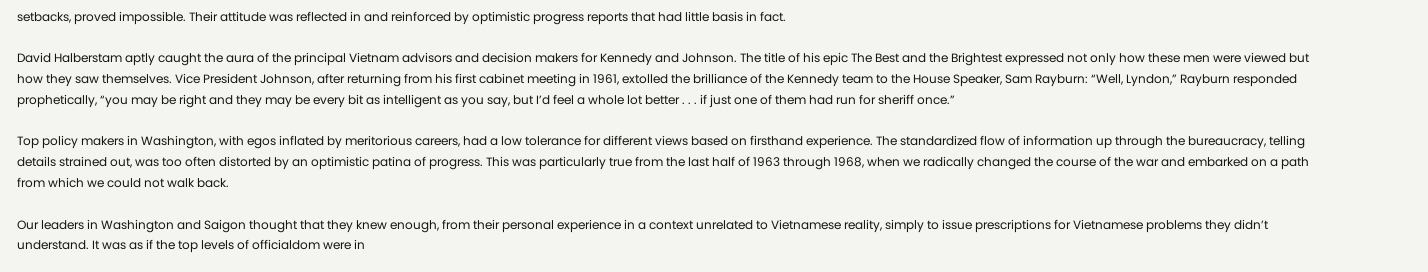setbacks, proved impossible. Their attitude was reflected in and reinforced by optimistic progress reports that had little basis in fact.

David Halberstam aptly caught the aura of the principal Vietnam advisors and decision makers for Kennedy and Johnson. The title of his epic The Best and the Brightest expressed not only how these men were viewed but how they saw themselves. Vice President Johnson, after returning from his first cabinet meeting in 1961, extolled the brilliance of the Kennedy team to the House Speaker, Sam Rayburn: “Well, Lyndon,” Rayburn responded prophetically, “you may be right and they may be every bit as intelligent as you say, but I’d feel a whole lot better . . . if just one of them had run for sheriff once.”

Top policy makers in Washington, with egos inflated by meritorious careers, had a low tolerance for different views based on firsthand experience. The standardized flow of information up through the bureaucracy, telling details strained out, was too often distorted by an optimistic patina of progress. This was particularly true from the last half of 1963 through 1968, when we radically changed the course of the war and embarked on a path from which we could not walk back.

Our leaders in Washington and Saigon thought that they knew enough, from their personal experience in a context unrelated to Vietnamese reality, simply to issue prescriptions for Vietnamese problems they didn’t understand. It was as if the top levels of officialdom were in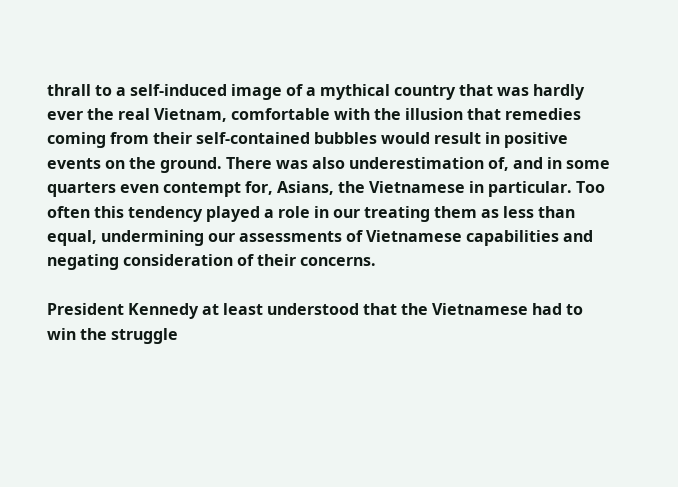thrall to a self-induced image of a mythical country that was hardly ever the real Vietnam, comfortable with the illusion that remedies coming from their self-contained bubbles would result in positive events on the ground. There was also underestimation of, and in some quarters even contempt for, Asians, the Vietnamese in particular. Too often this tendency played a role in our treating them as less than equal, undermining our assessments of Vietnamese capabilities and negating consideration of their concerns.

President Kennedy at least understood that the Vietnamese had to win the struggle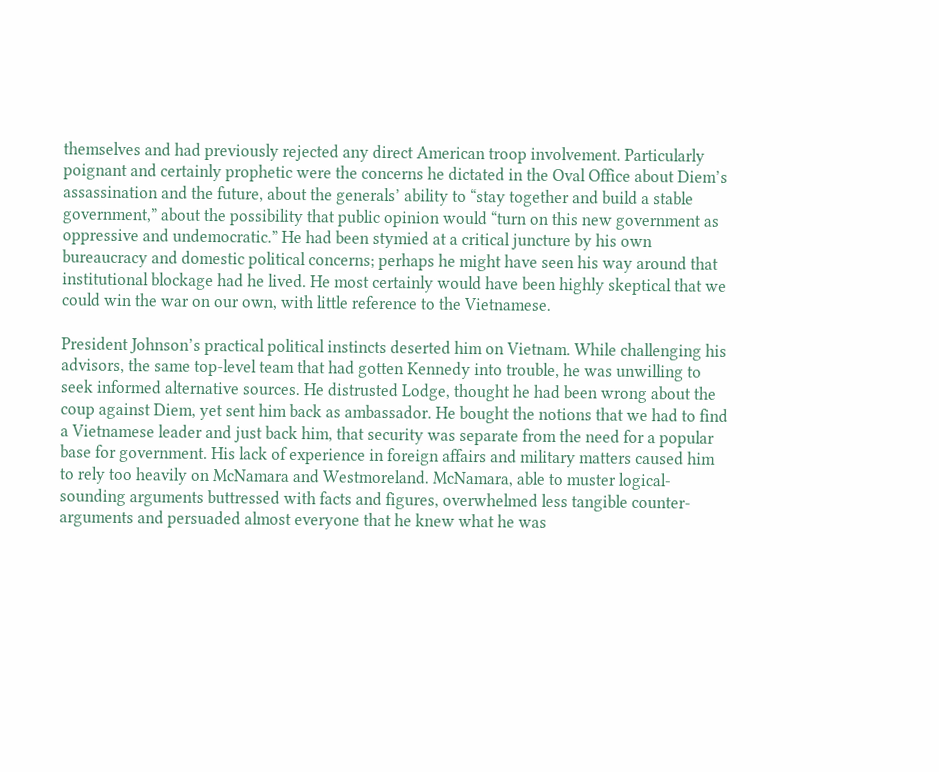themselves and had previously rejected any direct American troop involvement. Particularly poignant and certainly prophetic were the concerns he dictated in the Oval Office about Diem’s assassination and the future, about the generals’ ability to “stay together and build a stable government,” about the possibility that public opinion would “turn on this new government as oppressive and undemocratic.” He had been stymied at a critical juncture by his own bureaucracy and domestic political concerns; perhaps he might have seen his way around that institutional blockage had he lived. He most certainly would have been highly skeptical that we could win the war on our own, with little reference to the Vietnamese.

President Johnson’s practical political instincts deserted him on Vietnam. While challenging his advisors, the same top-level team that had gotten Kennedy into trouble, he was unwilling to seek informed alternative sources. He distrusted Lodge, thought he had been wrong about the coup against Diem, yet sent him back as ambassador. He bought the notions that we had to find a Vietnamese leader and just back him, that security was separate from the need for a popular base for government. His lack of experience in foreign affairs and military matters caused him to rely too heavily on McNamara and Westmoreland. McNamara, able to muster logical-sounding arguments buttressed with facts and figures, overwhelmed less tangible counter-arguments and persuaded almost everyone that he knew what he was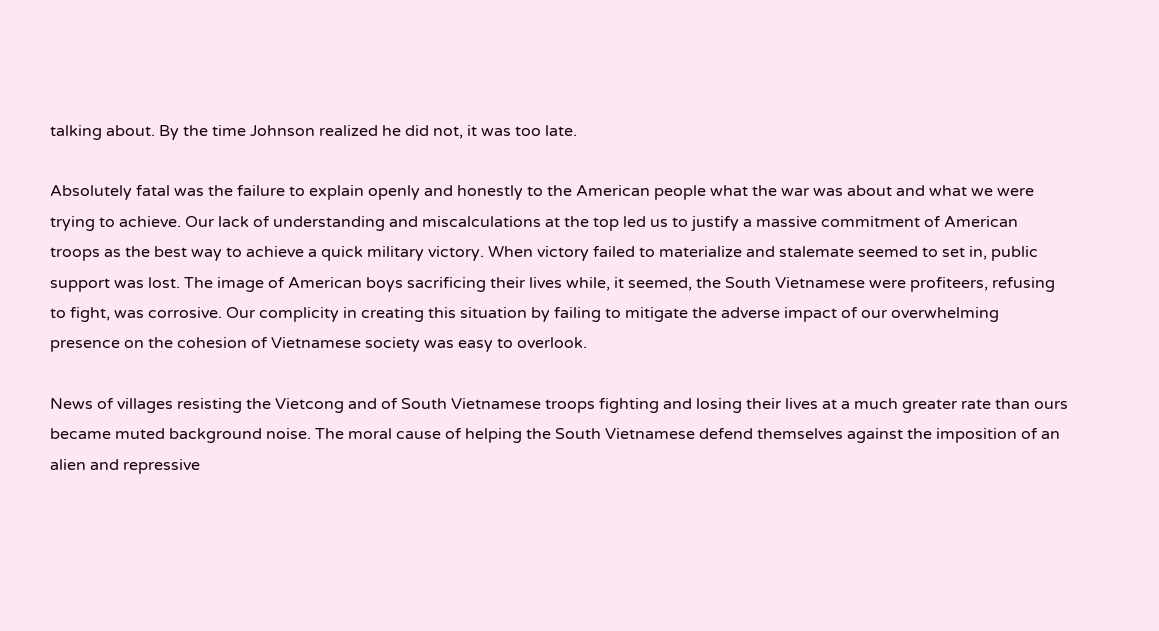talking about. By the time Johnson realized he did not, it was too late.

Absolutely fatal was the failure to explain openly and honestly to the American people what the war was about and what we were trying to achieve. Our lack of understanding and miscalculations at the top led us to justify a massive commitment of American troops as the best way to achieve a quick military victory. When victory failed to materialize and stalemate seemed to set in, public support was lost. The image of American boys sacrificing their lives while, it seemed, the South Vietnamese were profiteers, refusing to fight, was corrosive. Our complicity in creating this situation by failing to mitigate the adverse impact of our overwhelming presence on the cohesion of Vietnamese society was easy to overlook.

News of villages resisting the Vietcong and of South Vietnamese troops fighting and losing their lives at a much greater rate than ours became muted background noise. The moral cause of helping the South Vietnamese defend themselves against the imposition of an alien and repressive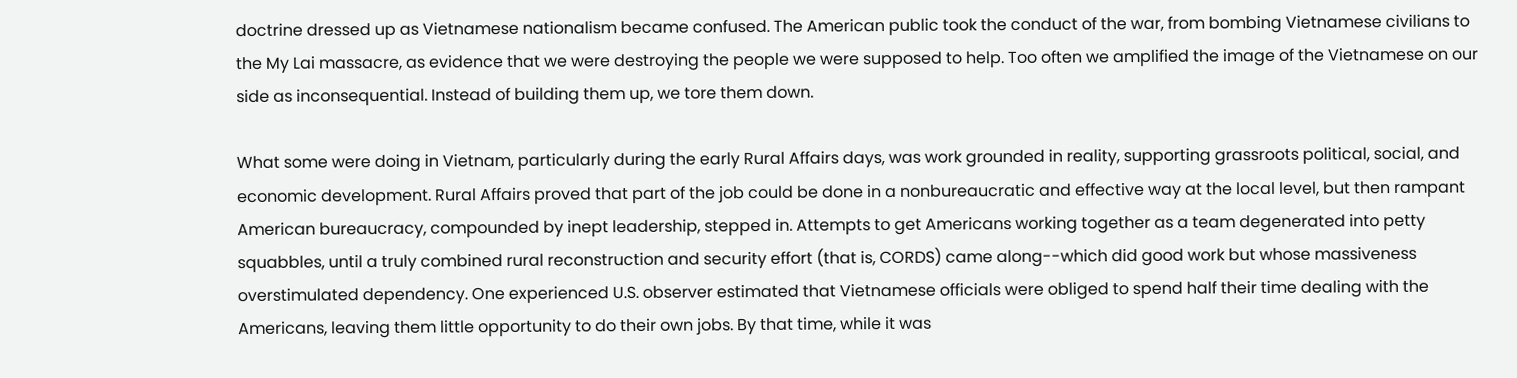doctrine dressed up as Vietnamese nationalism became confused. The American public took the conduct of the war, from bombing Vietnamese civilians to the My Lai massacre, as evidence that we were destroying the people we were supposed to help. Too often we amplified the image of the Vietnamese on our side as inconsequential. Instead of building them up, we tore them down.

What some were doing in Vietnam, particularly during the early Rural Affairs days, was work grounded in reality, supporting grassroots political, social, and economic development. Rural Affairs proved that part of the job could be done in a nonbureaucratic and effective way at the local level, but then rampant American bureaucracy, compounded by inept leadership, stepped in. Attempts to get Americans working together as a team degenerated into petty squabbles, until a truly combined rural reconstruction and security effort (that is, CORDS) came along--which did good work but whose massiveness overstimulated dependency. One experienced U.S. observer estimated that Vietnamese officials were obliged to spend half their time dealing with the Americans, leaving them little opportunity to do their own jobs. By that time, while it was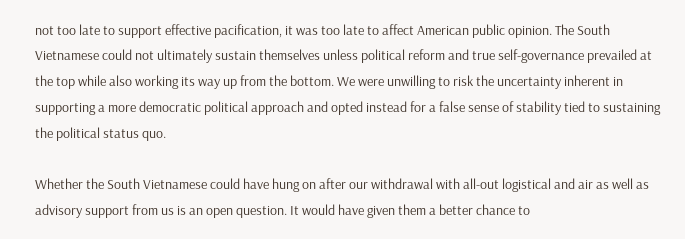not too late to support effective pacification, it was too late to affect American public opinion. The South Vietnamese could not ultimately sustain themselves unless political reform and true self-governance prevailed at the top while also working its way up from the bottom. We were unwilling to risk the uncertainty inherent in supporting a more democratic political approach and opted instead for a false sense of stability tied to sustaining the political status quo.

Whether the South Vietnamese could have hung on after our withdrawal with all-out logistical and air as well as advisory support from us is an open question. It would have given them a better chance to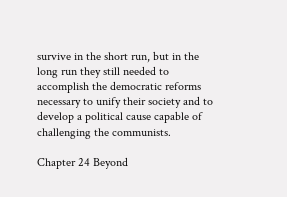survive in the short run, but in the long run they still needed to accomplish the democratic reforms necessary to unify their society and to develop a political cause capable of challenging the communists.

Chapter 24 Beyond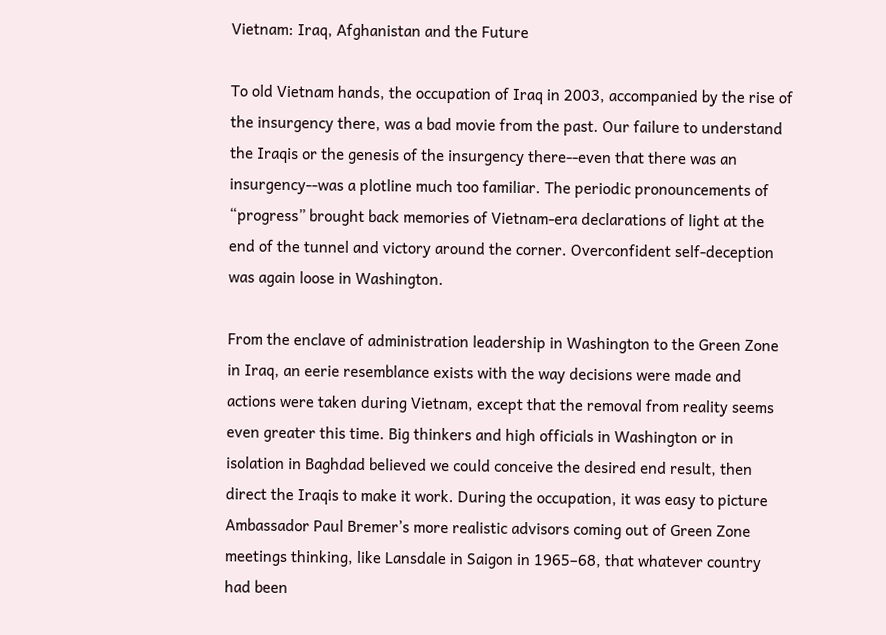Vietnam: Iraq, Afghanistan and the Future

To old Vietnam hands, the occupation of Iraq in 2003, accompanied by the rise of the insurgency there, was a bad movie from the past. Our failure to understand the Iraqis or the genesis of the insurgency there--even that there was an insurgency--was a plotline much too familiar. The periodic pronouncements of “progress” brought back memories of Vietnam-era declarations of light at the end of the tunnel and victory around the corner. Overconfident self-deception was again loose in Washington.

From the enclave of administration leadership in Washington to the Green Zone in Iraq, an eerie resemblance exists with the way decisions were made and actions were taken during Vietnam, except that the removal from reality seems even greater this time. Big thinkers and high officials in Washington or in isolation in Baghdad believed we could conceive the desired end result, then direct the Iraqis to make it work. During the occupation, it was easy to picture Ambassador Paul Bremer’s more realistic advisors coming out of Green Zone meetings thinking, like Lansdale in Saigon in 1965–68, that whatever country had been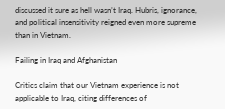discussed it sure as hell wasn’t Iraq. Hubris, ignorance, and political insensitivity reigned even more supreme than in Vietnam.

Failing in Iraq and Afghanistan

Critics claim that our Vietnam experience is not applicable to Iraq, citing differences of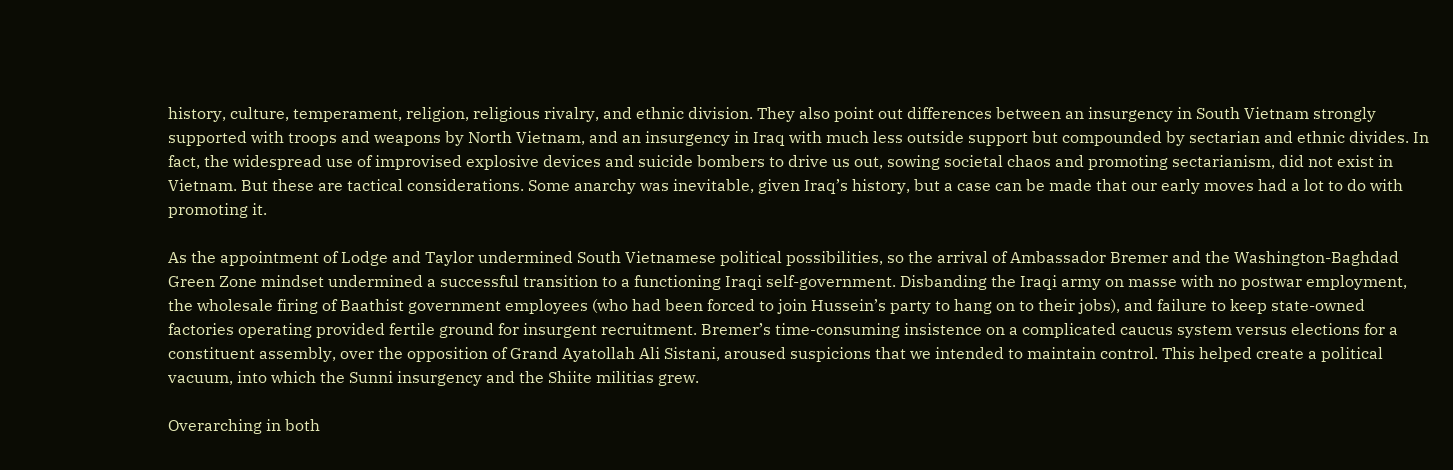history, culture, temperament, religion, religious rivalry, and ethnic division. They also point out differences between an insurgency in South Vietnam strongly supported with troops and weapons by North Vietnam, and an insurgency in Iraq with much less outside support but compounded by sectarian and ethnic divides. In fact, the widespread use of improvised explosive devices and suicide bombers to drive us out, sowing societal chaos and promoting sectarianism, did not exist in Vietnam. But these are tactical considerations. Some anarchy was inevitable, given Iraq’s history, but a case can be made that our early moves had a lot to do with promoting it.

As the appointment of Lodge and Taylor undermined South Vietnamese political possibilities, so the arrival of Ambassador Bremer and the Washington-Baghdad Green Zone mindset undermined a successful transition to a functioning Iraqi self-government. Disbanding the Iraqi army on masse with no postwar employment, the wholesale firing of Baathist government employees (who had been forced to join Hussein’s party to hang on to their jobs), and failure to keep state-owned factories operating provided fertile ground for insurgent recruitment. Bremer’s time-consuming insistence on a complicated caucus system versus elections for a constituent assembly, over the opposition of Grand Ayatollah Ali Sistani, aroused suspicions that we intended to maintain control. This helped create a political vacuum, into which the Sunni insurgency and the Shiite militias grew.

Overarching in both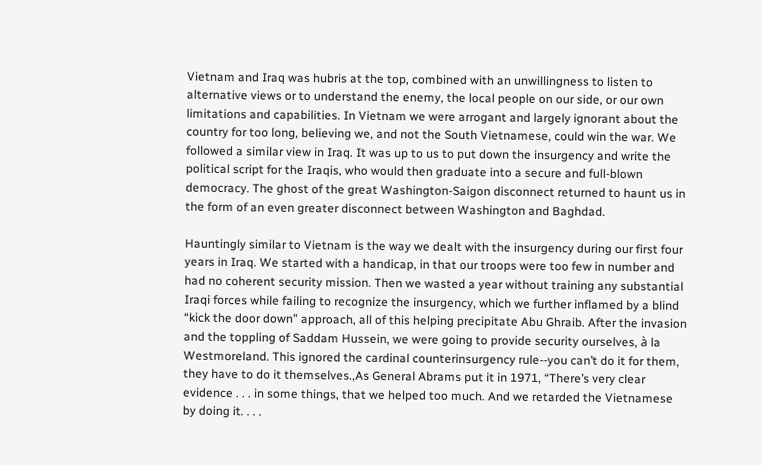Vietnam and Iraq was hubris at the top, combined with an unwillingness to listen to alternative views or to understand the enemy, the local people on our side, or our own limitations and capabilities. In Vietnam we were arrogant and largely ignorant about the country for too long, believing we, and not the South Vietnamese, could win the war. We followed a similar view in Iraq. It was up to us to put down the insurgency and write the political script for the Iraqis, who would then graduate into a secure and full-blown democracy. The ghost of the great Washington-Saigon disconnect returned to haunt us in the form of an even greater disconnect between Washington and Baghdad.

Hauntingly similar to Vietnam is the way we dealt with the insurgency during our first four years in Iraq. We started with a handicap, in that our troops were too few in number and had no coherent security mission. Then we wasted a year without training any substantial Iraqi forces while failing to recognize the insurgency, which we further inflamed by a blind “kick the door down” approach, all of this helping precipitate Abu Ghraib. After the invasion and the toppling of Saddam Hussein, we were going to provide security ourselves, à la Westmoreland. This ignored the cardinal counterinsurgency rule--you can’t do it for them, they have to do it themselves.,As General Abrams put it in 1971, “There’s very clear evidence . . . in some things, that we helped too much. And we retarded the Vietnamese by doing it. . . .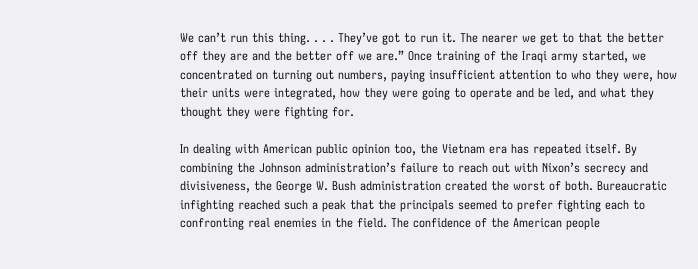We can’t run this thing. . . . They’ve got to run it. The nearer we get to that the better off they are and the better off we are.” Once training of the Iraqi army started, we concentrated on turning out numbers, paying insufficient attention to who they were, how their units were integrated, how they were going to operate and be led, and what they thought they were fighting for.

In dealing with American public opinion too, the Vietnam era has repeated itself. By combining the Johnson administration’s failure to reach out with Nixon’s secrecy and divisiveness, the George W. Bush administration created the worst of both. Bureaucratic infighting reached such a peak that the principals seemed to prefer fighting each to confronting real enemies in the field. The confidence of the American people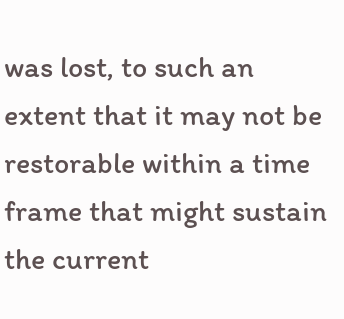was lost, to such an extent that it may not be restorable within a time frame that might sustain the current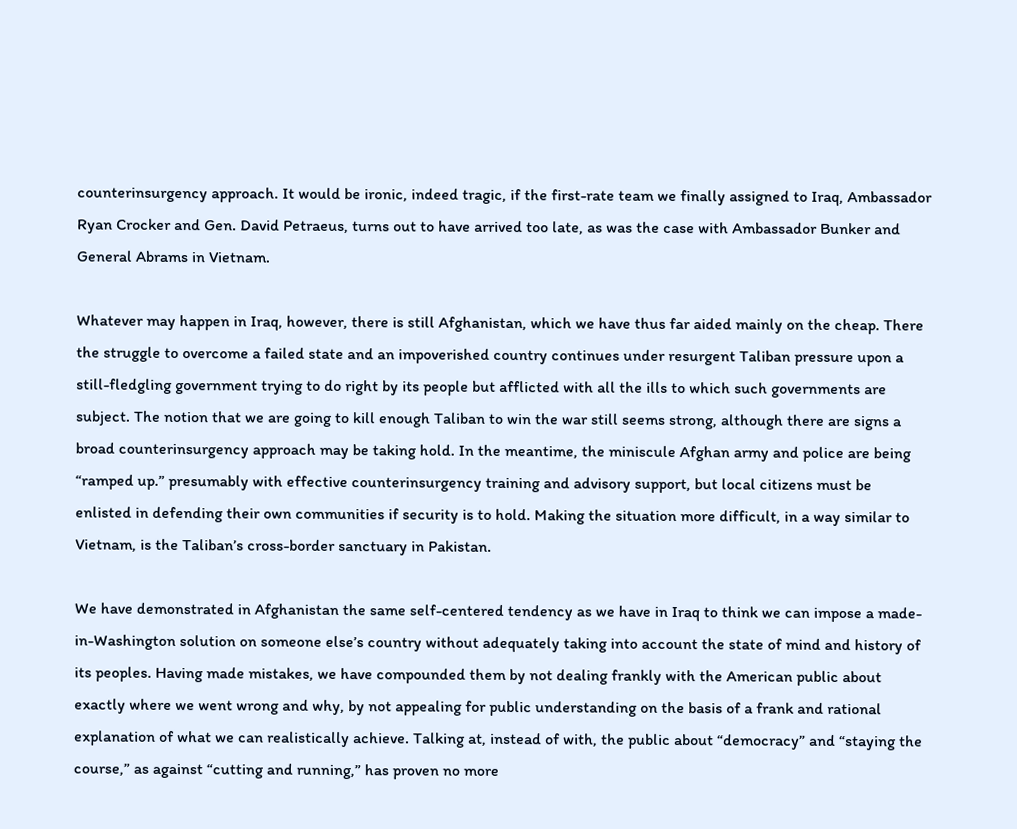counterinsurgency approach. It would be ironic, indeed tragic, if the first-rate team we finally assigned to Iraq, Ambassador Ryan Crocker and Gen. David Petraeus, turns out to have arrived too late, as was the case with Ambassador Bunker and General Abrams in Vietnam.

Whatever may happen in Iraq, however, there is still Afghanistan, which we have thus far aided mainly on the cheap. There the struggle to overcome a failed state and an impoverished country continues under resurgent Taliban pressure upon a still-fledgling government trying to do right by its people but afflicted with all the ills to which such governments are subject. The notion that we are going to kill enough Taliban to win the war still seems strong, although there are signs a broad counterinsurgency approach may be taking hold. In the meantime, the miniscule Afghan army and police are being “ramped up.” presumably with effective counterinsurgency training and advisory support, but local citizens must be enlisted in defending their own communities if security is to hold. Making the situation more difficult, in a way similar to Vietnam, is the Taliban’s cross-border sanctuary in Pakistan.

We have demonstrated in Afghanistan the same self-centered tendency as we have in Iraq to think we can impose a made-in-Washington solution on someone else’s country without adequately taking into account the state of mind and history of its peoples. Having made mistakes, we have compounded them by not dealing frankly with the American public about exactly where we went wrong and why, by not appealing for public understanding on the basis of a frank and rational explanation of what we can realistically achieve. Talking at, instead of with, the public about “democracy” and “staying the course,” as against “cutting and running,” has proven no more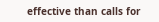effective than calls for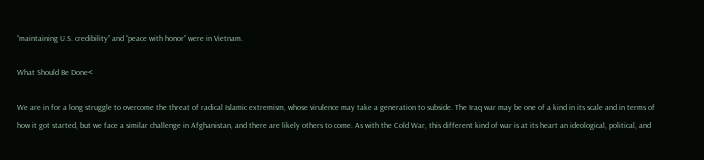“maintaining U.S. credibility” and “peace with honor” were in Vietnam.

What Should Be Done<

We are in for a long struggle to overcome the threat of radical Islamic extremism, whose virulence may take a generation to subside. The Iraq war may be one of a kind in its scale and in terms of how it got started, but we face a similar challenge in Afghanistan, and there are likely others to come. As with the Cold War, this different kind of war is at its heart an ideological, political, and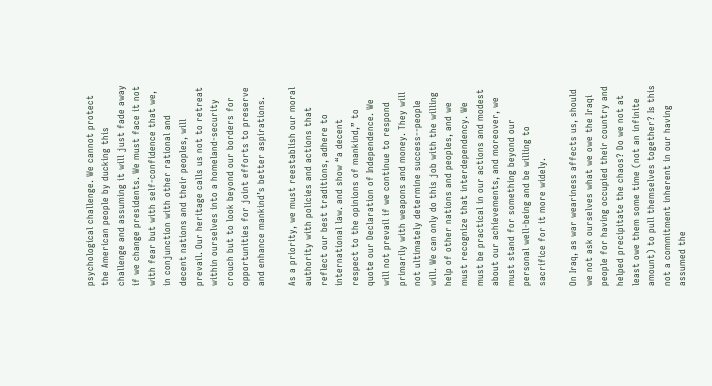psychological challenge. We cannot protect the American people by ducking this challenge and assuming it will just fade away if we change presidents. We must face it not with fear but with self-confidence that we, in conjunction with other rational and decent nations and their peoples, will prevail. Our heritage calls us not to retreat within ourselves into a homeland-security crouch but to look beyond our borders for opportunities for joint efforts to preserve and enhance mankind’s better aspirations.

As a priority, we must reestablish our moral authority with policies and actions that reflect our best traditions, adhere to international law. and show “a decent respect to the opinions of mankind,” to quote our Declaration of Independence. We will not prevail if we continue to respond primarily with weapons and money. They will not ultimately determine success--people will. We can only do this job with the willing help of other nations and peoples, and we must recognize that interdependency. We must be practical in our actions and modest about our achievements, and moreover, we must stand for something beyond our personal well-being and be willing to sacrifice for it more widely.

On Iraq, as war weariness affects us, should we not ask ourselves what we owe the Iraqi people for having occupied their country and helped precipitate the chaos? Do we not at least owe them some time (not an infinite amount) to pull themselves together? Is this not a commitment inherent in our having assumed the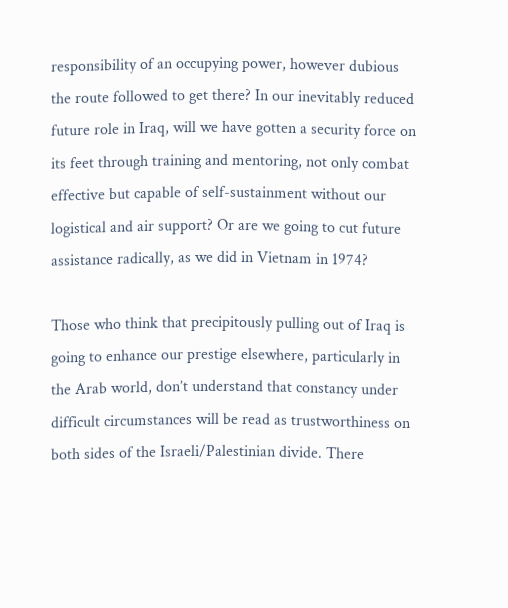responsibility of an occupying power, however dubious the route followed to get there? In our inevitably reduced future role in Iraq, will we have gotten a security force on its feet through training and mentoring, not only combat effective but capable of self-sustainment without our logistical and air support? Or are we going to cut future assistance radically, as we did in Vietnam in 1974?

Those who think that precipitously pulling out of Iraq is going to enhance our prestige elsewhere, particularly in the Arab world, don’t understand that constancy under difficult circumstances will be read as trustworthiness on both sides of the Israeli/Palestinian divide. There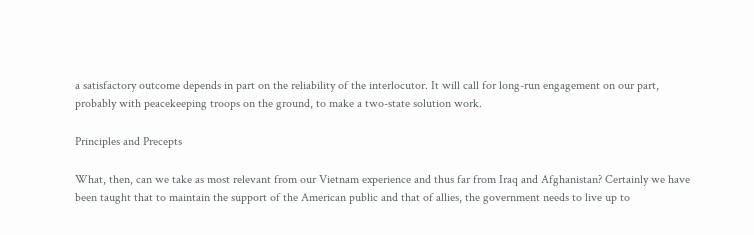a satisfactory outcome depends in part on the reliability of the interlocutor. It will call for long-run engagement on our part, probably with peacekeeping troops on the ground, to make a two-state solution work.

Principles and Precepts

What, then, can we take as most relevant from our Vietnam experience and thus far from Iraq and Afghanistan? Certainly we have been taught that to maintain the support of the American public and that of allies, the government needs to live up to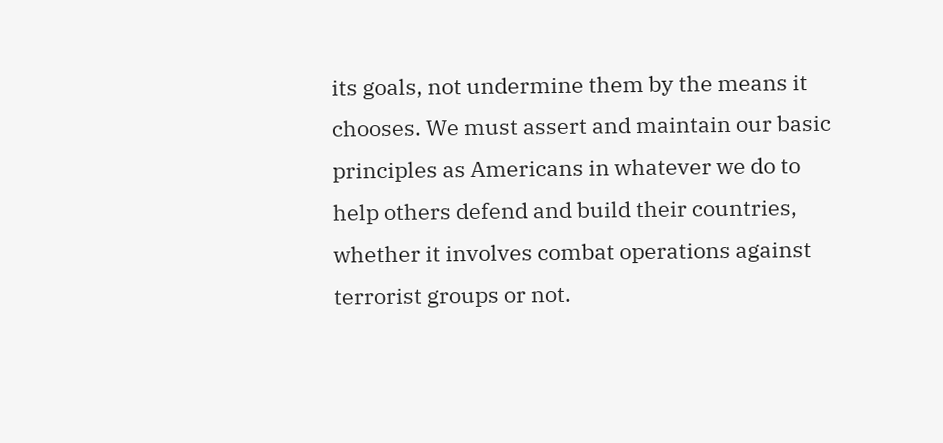its goals, not undermine them by the means it chooses. We must assert and maintain our basic principles as Americans in whatever we do to help others defend and build their countries, whether it involves combat operations against terrorist groups or not.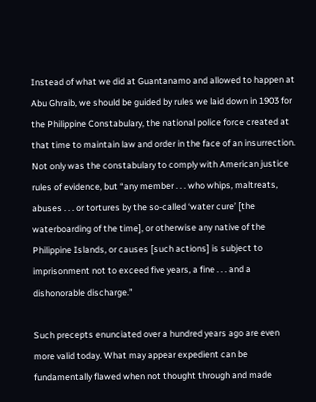Instead of what we did at Guantanamo and allowed to happen at Abu Ghraib, we should be guided by rules we laid down in 1903 for the Philippine Constabulary, the national police force created at that time to maintain law and order in the face of an insurrection. Not only was the constabulary to comply with American justice rules of evidence, but “any member . . . who whips, maltreats, abuses . . . or tortures by the so-called ‘water cure’ [the waterboarding of the time], or otherwise any native of the Philippine Islands, or causes [such actions] is subject to imprisonment not to exceed five years, a fine . . . and a dishonorable discharge.”

Such precepts enunciated over a hundred years ago are even more valid today. What may appear expedient can be fundamentally flawed when not thought through and made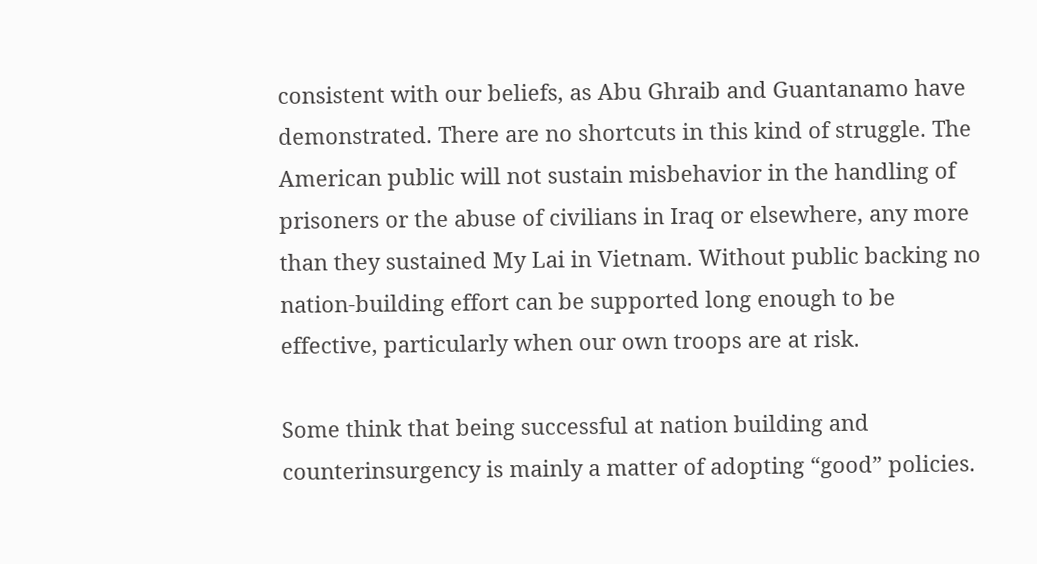consistent with our beliefs, as Abu Ghraib and Guantanamo have demonstrated. There are no shortcuts in this kind of struggle. The American public will not sustain misbehavior in the handling of prisoners or the abuse of civilians in Iraq or elsewhere, any more than they sustained My Lai in Vietnam. Without public backing no nation-building effort can be supported long enough to be effective, particularly when our own troops are at risk.

Some think that being successful at nation building and counterinsurgency is mainly a matter of adopting “good” policies.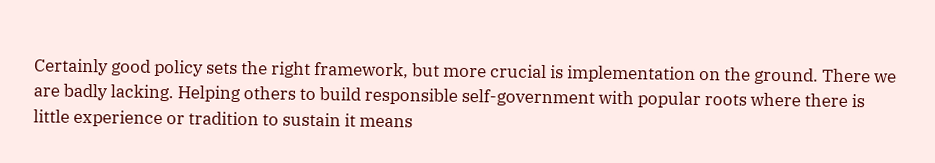Certainly good policy sets the right framework, but more crucial is implementation on the ground. There we are badly lacking. Helping others to build responsible self-government with popular roots where there is little experience or tradition to sustain it means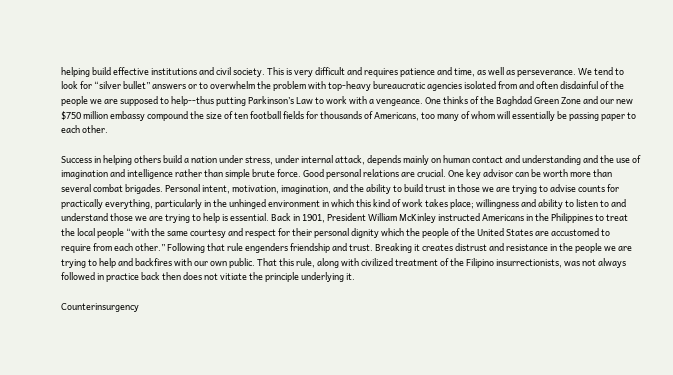helping build effective institutions and civil society. This is very difficult and requires patience and time, as well as perseverance. We tend to look for “silver bullet” answers or to overwhelm the problem with top-heavy bureaucratic agencies isolated from and often disdainful of the people we are supposed to help--thus putting Parkinson’s Law to work with a vengeance. One thinks of the Baghdad Green Zone and our new $750 million embassy compound the size of ten football fields for thousands of Americans, too many of whom will essentially be passing paper to each other.

Success in helping others build a nation under stress, under internal attack, depends mainly on human contact and understanding and the use of imagination and intelligence rather than simple brute force. Good personal relations are crucial. One key advisor can be worth more than several combat brigades. Personal intent, motivation, imagination, and the ability to build trust in those we are trying to advise counts for practically everything, particularly in the unhinged environment in which this kind of work takes place; willingness and ability to listen to and understand those we are trying to help is essential. Back in 1901, President William McKinley instructed Americans in the Philippines to treat the local people “with the same courtesy and respect for their personal dignity which the people of the United States are accustomed to require from each other.” Following that rule engenders friendship and trust. Breaking it creates distrust and resistance in the people we are trying to help and backfires with our own public. That this rule, along with civilized treatment of the Filipino insurrectionists, was not always followed in practice back then does not vitiate the principle underlying it.

Counterinsurgency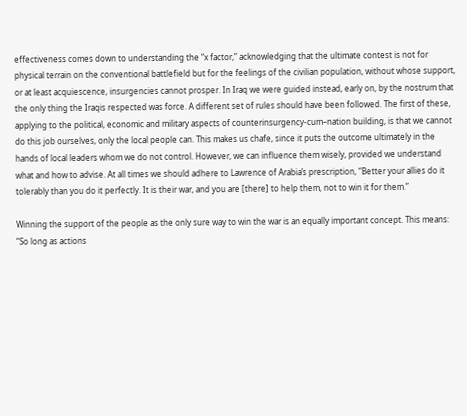effectiveness comes down to understanding the “x factor,” acknowledging that the ultimate contest is not for physical terrain on the conventional battlefield but for the feelings of the civilian population, without whose support, or at least acquiescence, insurgencies cannot prosper. In Iraq we were guided instead, early on, by the nostrum that the only thing the Iraqis respected was force. A different set of rules should have been followed. The first of these, applying to the political, economic and military aspects of counterinsurgency-cum–nation building, is that we cannot do this job ourselves, only the local people can. This makes us chafe, since it puts the outcome ultimately in the hands of local leaders whom we do not control. However, we can influence them wisely, provided we understand what and how to advise. At all times we should adhere to Lawrence of Arabia’s prescription, “Better your allies do it tolerably than you do it perfectly. It is their war, and you are [there] to help them, not to win it for them.”

Winning the support of the people as the only sure way to win the war is an equally important concept. This means: “So long as actions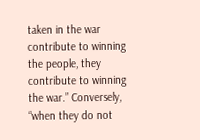taken in the war contribute to winning the people, they contribute to winning the war.” Conversely, “when they do not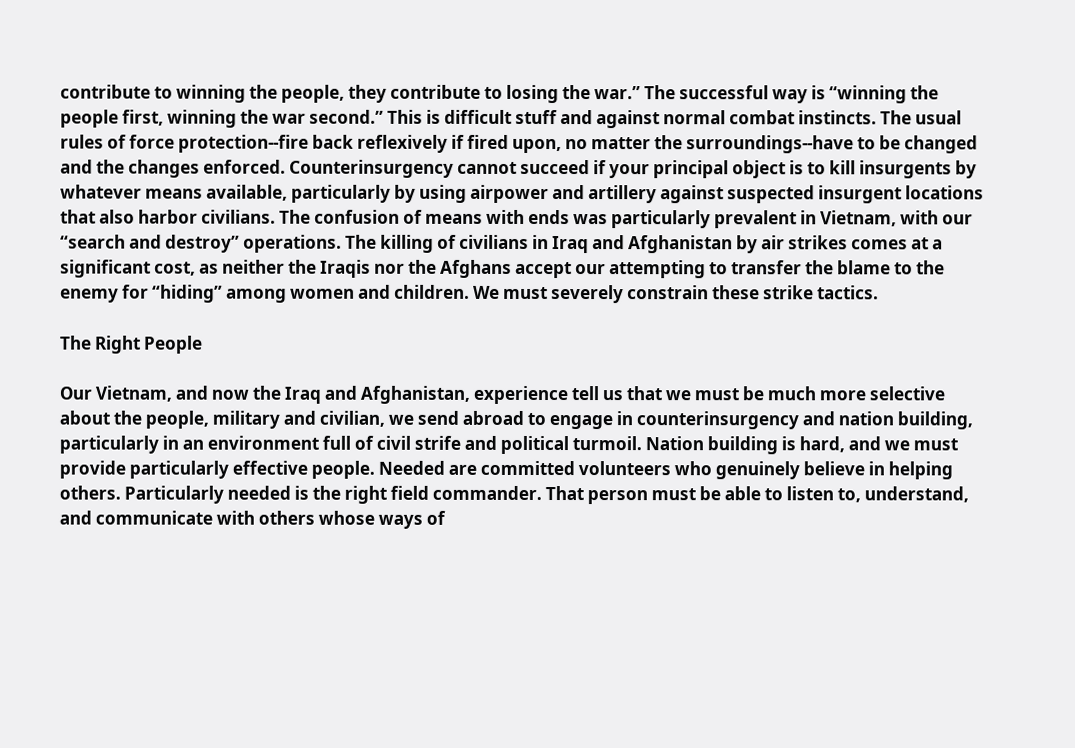contribute to winning the people, they contribute to losing the war.” The successful way is “winning the people first, winning the war second.” This is difficult stuff and against normal combat instincts. The usual rules of force protection--fire back reflexively if fired upon, no matter the surroundings--have to be changed and the changes enforced. Counterinsurgency cannot succeed if your principal object is to kill insurgents by whatever means available, particularly by using airpower and artillery against suspected insurgent locations that also harbor civilians. The confusion of means with ends was particularly prevalent in Vietnam, with our “search and destroy” operations. The killing of civilians in Iraq and Afghanistan by air strikes comes at a significant cost, as neither the Iraqis nor the Afghans accept our attempting to transfer the blame to the enemy for “hiding” among women and children. We must severely constrain these strike tactics.

The Right People

Our Vietnam, and now the Iraq and Afghanistan, experience tell us that we must be much more selective about the people, military and civilian, we send abroad to engage in counterinsurgency and nation building, particularly in an environment full of civil strife and political turmoil. Nation building is hard, and we must provide particularly effective people. Needed are committed volunteers who genuinely believe in helping others. Particularly needed is the right field commander. That person must be able to listen to, understand, and communicate with others whose ways of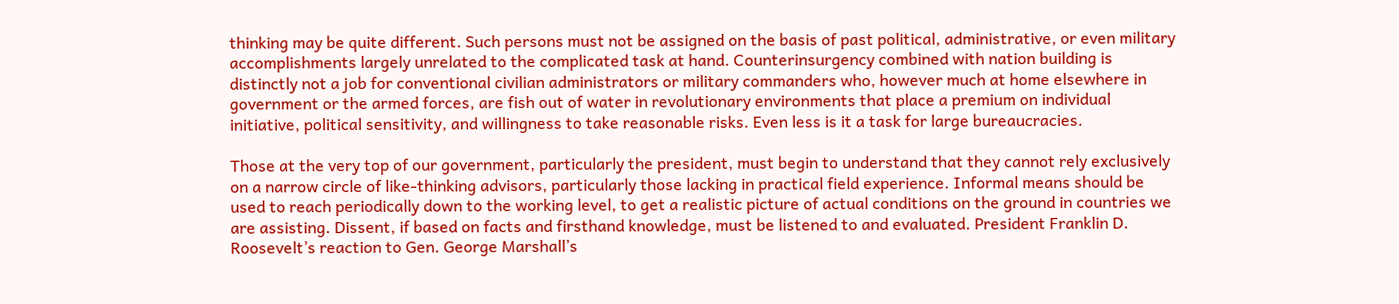thinking may be quite different. Such persons must not be assigned on the basis of past political, administrative, or even military accomplishments largely unrelated to the complicated task at hand. Counterinsurgency combined with nation building is distinctly not a job for conventional civilian administrators or military commanders who, however much at home elsewhere in government or the armed forces, are fish out of water in revolutionary environments that place a premium on individual initiative, political sensitivity, and willingness to take reasonable risks. Even less is it a task for large bureaucracies.

Those at the very top of our government, particularly the president, must begin to understand that they cannot rely exclusively on a narrow circle of like-thinking advisors, particularly those lacking in practical field experience. Informal means should be used to reach periodically down to the working level, to get a realistic picture of actual conditions on the ground in countries we are assisting. Dissent, if based on facts and firsthand knowledge, must be listened to and evaluated. President Franklin D. Roosevelt’s reaction to Gen. George Marshall’s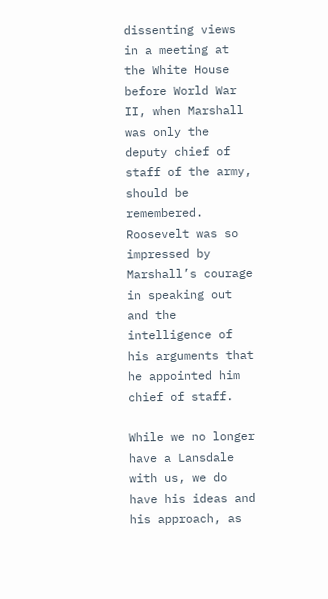dissenting views in a meeting at the White House before World War II, when Marshall was only the deputy chief of staff of the army, should be remembered. Roosevelt was so impressed by Marshall’s courage in speaking out and the intelligence of his arguments that he appointed him chief of staff.

While we no longer have a Lansdale with us, we do have his ideas and his approach, as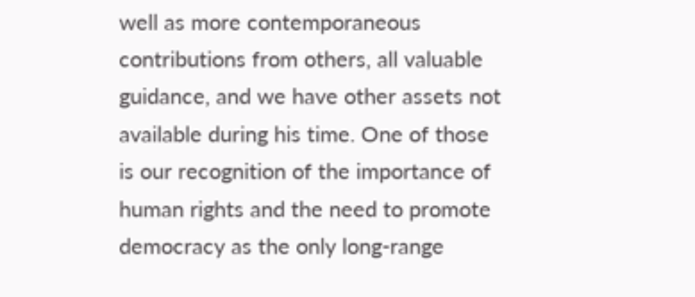well as more contemporaneous contributions from others, all valuable guidance, and we have other assets not available during his time. One of those is our recognition of the importance of human rights and the need to promote democracy as the only long-range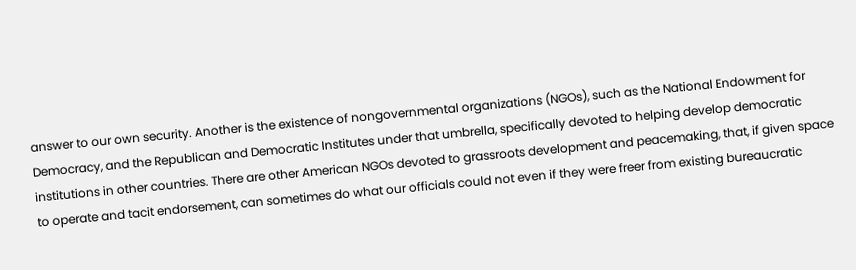answer to our own security. Another is the existence of nongovernmental organizations (NGOs), such as the National Endowment for Democracy, and the Republican and Democratic Institutes under that umbrella, specifically devoted to helping develop democratic institutions in other countries. There are other American NGOs devoted to grassroots development and peacemaking, that, if given space to operate and tacit endorsement, can sometimes do what our officials could not even if they were freer from existing bureaucratic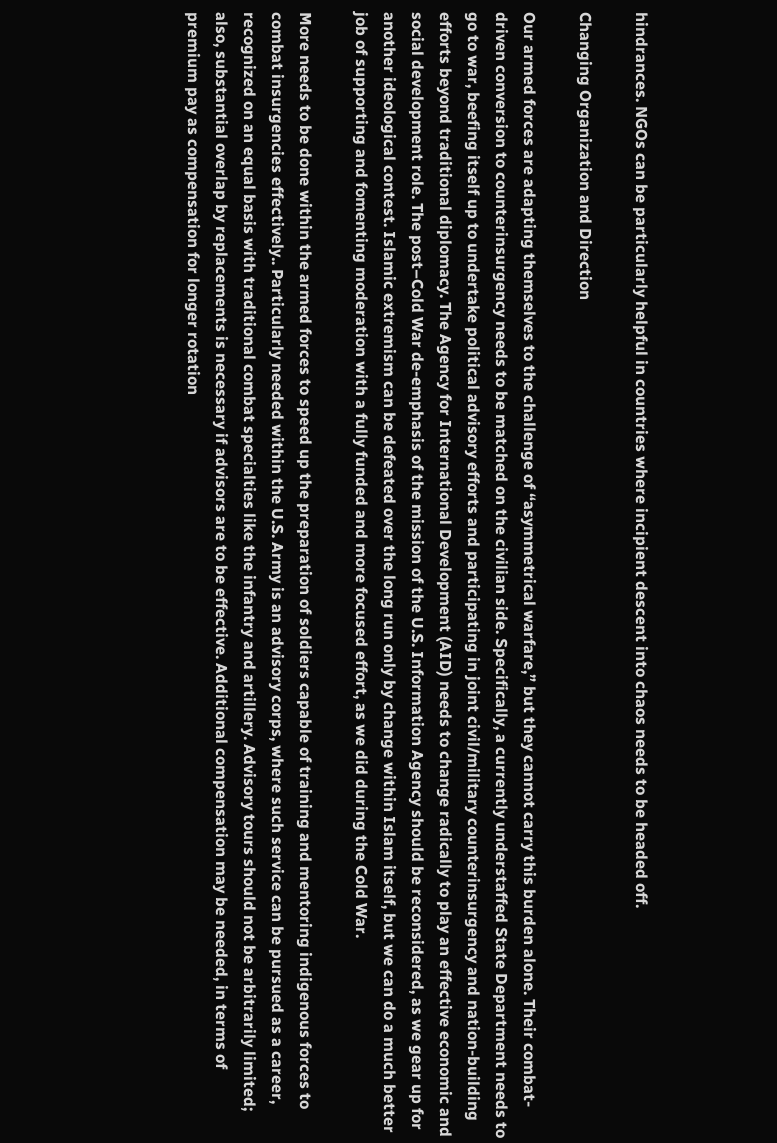hindrances. NGOs can be particularly helpful in countries where incipient descent into chaos needs to be headed off.

Changing Organization and Direction

Our armed forces are adapting themselves to the challenge of “asymmetrical warfare,” but they cannot carry this burden alone. Their combat-driven conversion to counterinsurgency needs to be matched on the civilian side. Specifically, a currently understaffed State Department needs to go to war, beefing itself up to undertake political advisory efforts and participating in joint civil/military counterinsurgency and nation-building efforts beyond traditional diplomacy. The Agency for International Development (AID) needs to change radically to play an effective economic and social development role. The post–Cold War de-emphasis of the mission of the U.S. Information Agency should be reconsidered, as we gear up for another ideological contest. Islamic extremism can be defeated over the long run only by change within Islam itself, but we can do a much better job of supporting and fomenting moderation with a fully funded and more focused effort, as we did during the Cold War.

More needs to be done within the armed forces to speed up the preparation of soldiers capable of training and mentoring indigenous forces to combat insurgencies effectively.. Particularly needed within the U.S. Army is an advisory corps, where such service can be pursued as a career, recognized on an equal basis with traditional combat specialties like the infantry and artillery. Advisory tours should not be arbitrarily limited; also, substantial overlap by replacements is necessary if advisors are to be effective. Additional compensation may be needed, in terms of premium pay as compensation for longer rotation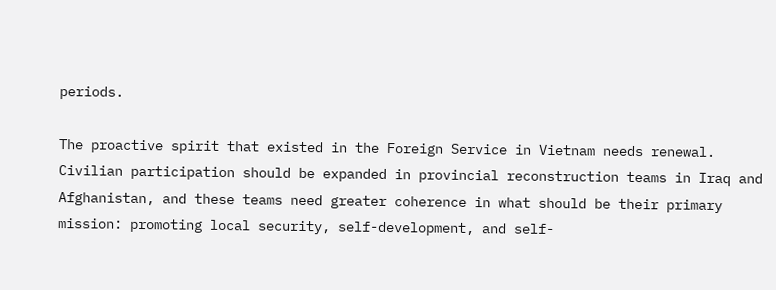periods.

The proactive spirit that existed in the Foreign Service in Vietnam needs renewal. Civilian participation should be expanded in provincial reconstruction teams in Iraq and Afghanistan, and these teams need greater coherence in what should be their primary mission: promoting local security, self-development, and self-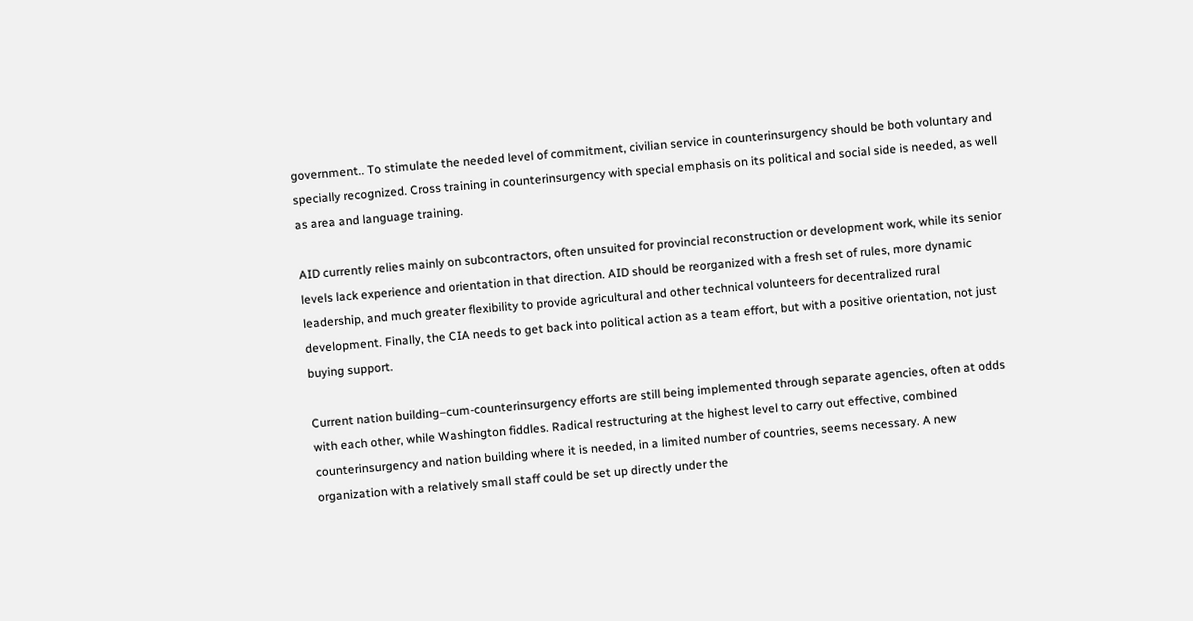government.. To stimulate the needed level of commitment, civilian service in counterinsurgency should be both voluntary and specially recognized. Cross training in counterinsurgency with special emphasis on its political and social side is needed, as well as area and language training.

AID currently relies mainly on subcontractors, often unsuited for provincial reconstruction or development work, while its senior levels lack experience and orientation in that direction. AID should be reorganized with a fresh set of rules, more dynamic leadership, and much greater flexibility to provide agricultural and other technical volunteers for decentralized rural development. Finally, the CIA needs to get back into political action as a team effort, but with a positive orientation, not just buying support.

Current nation building–cum-counterinsurgency efforts are still being implemented through separate agencies, often at odds with each other, while Washington fiddles. Radical restructuring at the highest level to carry out effective, combined counterinsurgency and nation building where it is needed, in a limited number of countries, seems necessary. A new organization with a relatively small staff could be set up directly under the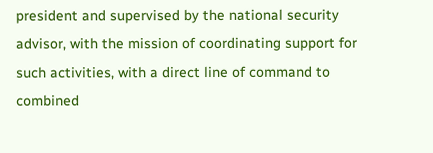president and supervised by the national security advisor, with the mission of coordinating support for such activities, with a direct line of command to combined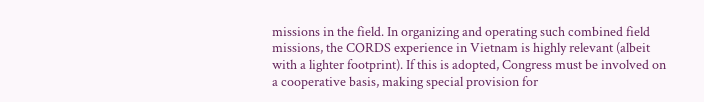missions in the field. In organizing and operating such combined field missions, the CORDS experience in Vietnam is highly relevant (albeit with a lighter footprint). If this is adopted, Congress must be involved on a cooperative basis, making special provision for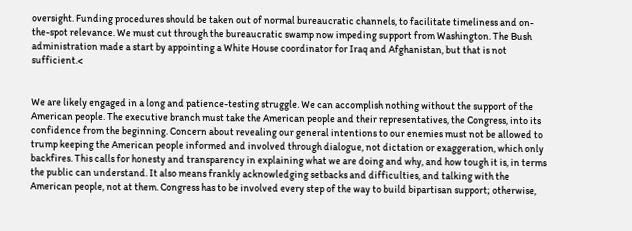oversight. Funding procedures should be taken out of normal bureaucratic channels, to facilitate timeliness and on-the-spot relevance. We must cut through the bureaucratic swamp now impeding support from Washington. The Bush administration made a start by appointing a White House coordinator for Iraq and Afghanistan, but that is not sufficient.<


We are likely engaged in a long and patience-testing struggle. We can accomplish nothing without the support of the American people. The executive branch must take the American people and their representatives, the Congress, into its confidence from the beginning. Concern about revealing our general intentions to our enemies must not be allowed to trump keeping the American people informed and involved through dialogue, not dictation or exaggeration, which only backfires. This calls for honesty and transparency in explaining what we are doing and why, and how tough it is, in terms the public can understand. It also means frankly acknowledging setbacks and difficulties, and talking with the American people, not at them. Congress has to be involved every step of the way to build bipartisan support; otherwise,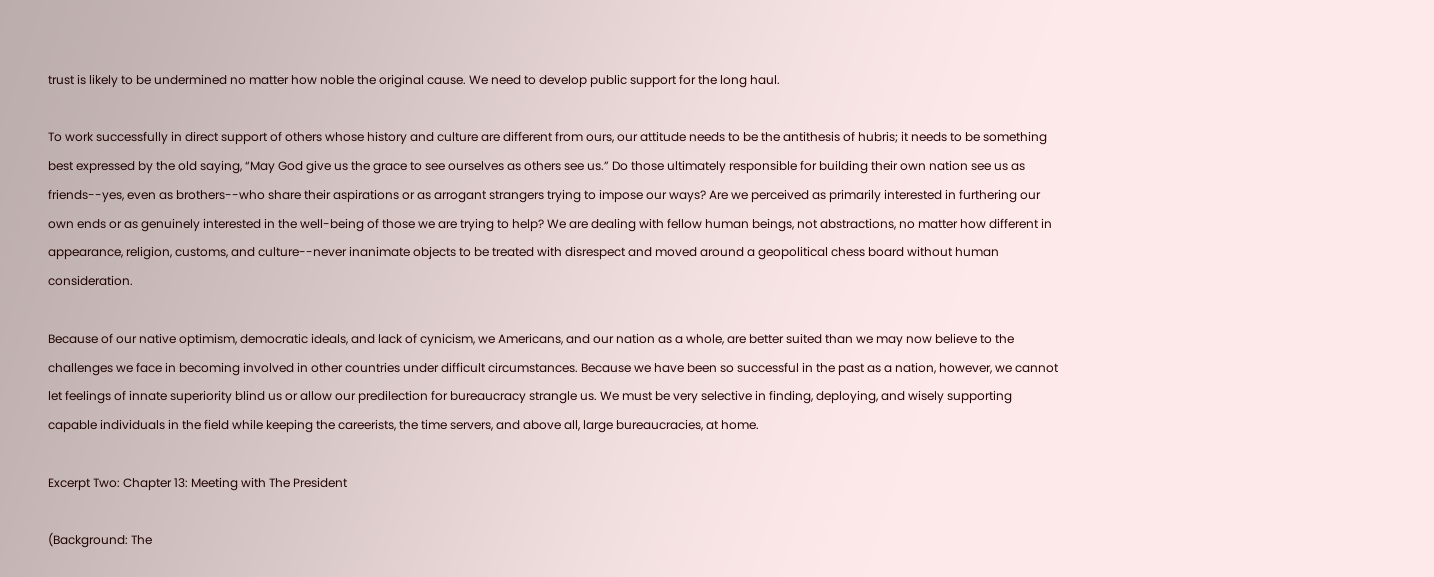trust is likely to be undermined no matter how noble the original cause. We need to develop public support for the long haul.

To work successfully in direct support of others whose history and culture are different from ours, our attitude needs to be the antithesis of hubris; it needs to be something best expressed by the old saying, “May God give us the grace to see ourselves as others see us.” Do those ultimately responsible for building their own nation see us as friends--yes, even as brothers--who share their aspirations or as arrogant strangers trying to impose our ways? Are we perceived as primarily interested in furthering our own ends or as genuinely interested in the well-being of those we are trying to help? We are dealing with fellow human beings, not abstractions, no matter how different in appearance, religion, customs, and culture--never inanimate objects to be treated with disrespect and moved around a geopolitical chess board without human consideration.

Because of our native optimism, democratic ideals, and lack of cynicism, we Americans, and our nation as a whole, are better suited than we may now believe to the challenges we face in becoming involved in other countries under difficult circumstances. Because we have been so successful in the past as a nation, however, we cannot let feelings of innate superiority blind us or allow our predilection for bureaucracy strangle us. We must be very selective in finding, deploying, and wisely supporting capable individuals in the field while keeping the careerists, the time servers, and above all, large bureaucracies, at home.

Excerpt Two: Chapter 13: Meeting with The President

(Background: The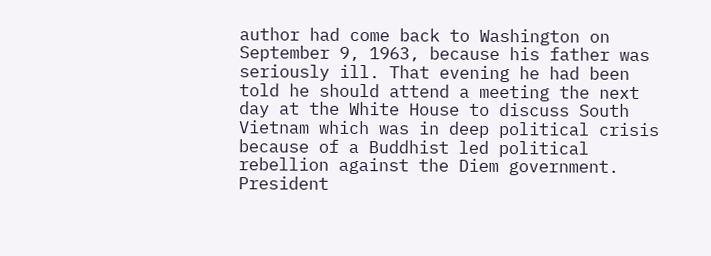author had come back to Washington on September 9, 1963, because his father was seriously ill. That evening he had been told he should attend a meeting the next day at the White House to discuss South Vietnam which was in deep political crisis because of a Buddhist led political rebellion against the Diem government. President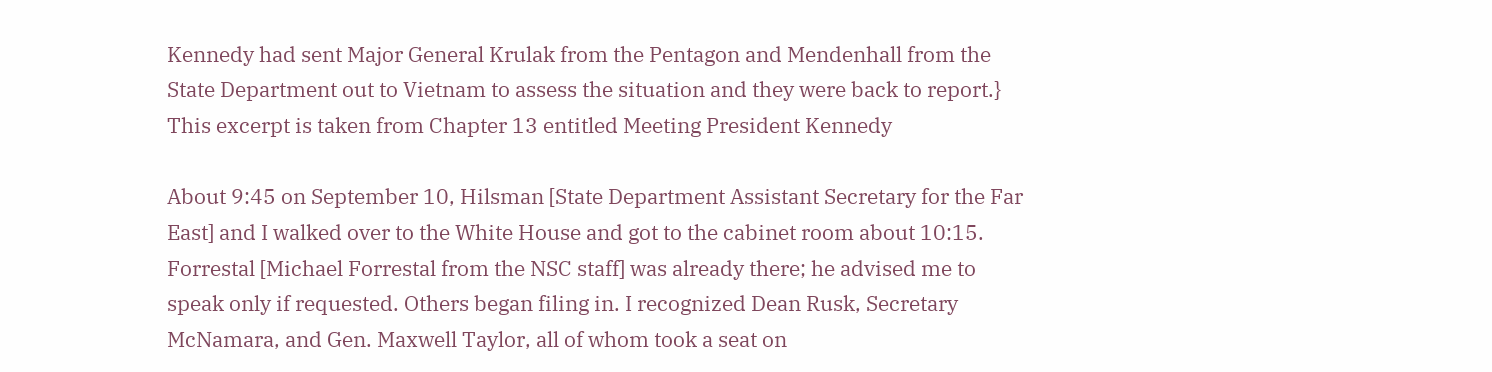Kennedy had sent Major General Krulak from the Pentagon and Mendenhall from the State Department out to Vietnam to assess the situation and they were back to report.} This excerpt is taken from Chapter 13 entitled Meeting President Kennedy

About 9:45 on September 10, Hilsman [State Department Assistant Secretary for the Far East] and I walked over to the White House and got to the cabinet room about 10:15. Forrestal [Michael Forrestal from the NSC staff] was already there; he advised me to speak only if requested. Others began filing in. I recognized Dean Rusk, Secretary McNamara, and Gen. Maxwell Taylor, all of whom took a seat on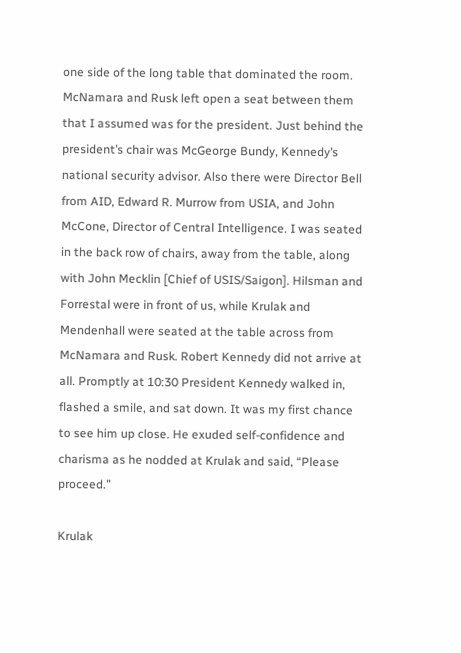one side of the long table that dominated the room. McNamara and Rusk left open a seat between them that I assumed was for the president. Just behind the president’s chair was McGeorge Bundy, Kennedy’s national security advisor. Also there were Director Bell from AID, Edward R. Murrow from USIA, and John McCone, Director of Central Intelligence. I was seated in the back row of chairs, away from the table, along with John Mecklin [Chief of USIS/Saigon]. Hilsman and Forrestal were in front of us, while Krulak and Mendenhall were seated at the table across from McNamara and Rusk. Robert Kennedy did not arrive at all. Promptly at 10:30 President Kennedy walked in, flashed a smile, and sat down. It was my first chance to see him up close. He exuded self-confidence and charisma as he nodded at Krulak and said, “Please proceed.”

Krulak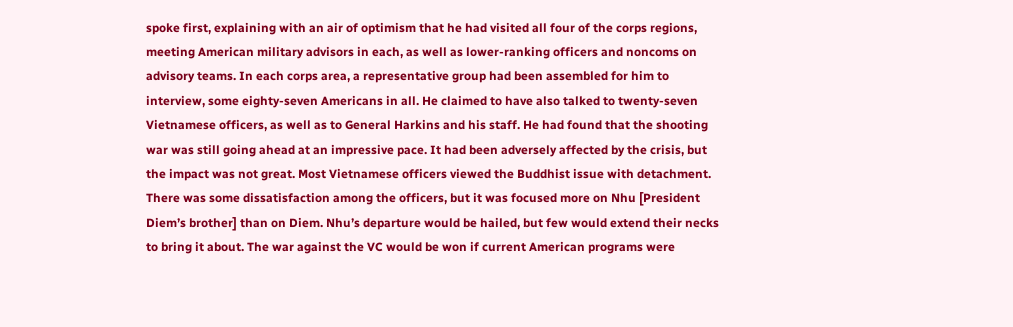spoke first, explaining with an air of optimism that he had visited all four of the corps regions, meeting American military advisors in each, as well as lower-ranking officers and noncoms on advisory teams. In each corps area, a representative group had been assembled for him to interview, some eighty-seven Americans in all. He claimed to have also talked to twenty-seven Vietnamese officers, as well as to General Harkins and his staff. He had found that the shooting war was still going ahead at an impressive pace. It had been adversely affected by the crisis, but the impact was not great. Most Vietnamese officers viewed the Buddhist issue with detachment. There was some dissatisfaction among the officers, but it was focused more on Nhu [President Diem’s brother] than on Diem. Nhu’s departure would be hailed, but few would extend their necks to bring it about. The war against the VC would be won if current American programs were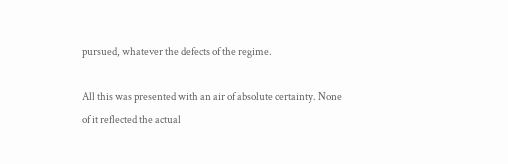pursued, whatever the defects of the regime.

All this was presented with an air of absolute certainty. None of it reflected the actual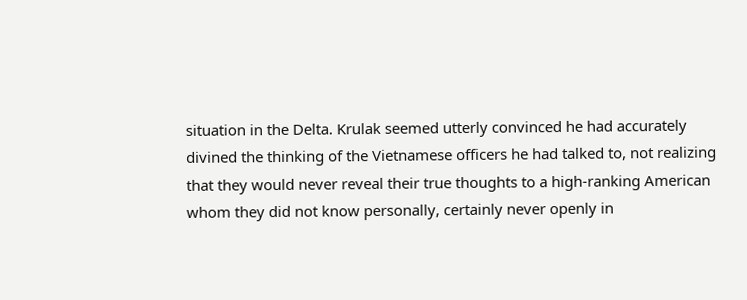situation in the Delta. Krulak seemed utterly convinced he had accurately divined the thinking of the Vietnamese officers he had talked to, not realizing that they would never reveal their true thoughts to a high-ranking American whom they did not know personally, certainly never openly in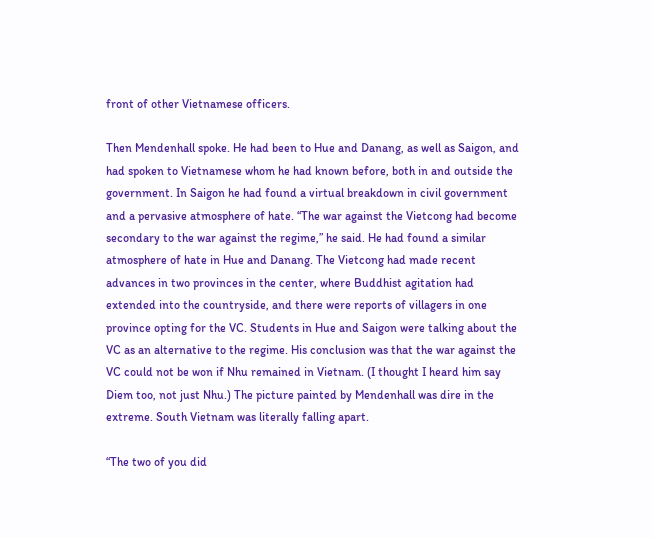front of other Vietnamese officers.

Then Mendenhall spoke. He had been to Hue and Danang, as well as Saigon, and had spoken to Vietnamese whom he had known before, both in and outside the government. In Saigon he had found a virtual breakdown in civil government and a pervasive atmosphere of hate. “The war against the Vietcong had become secondary to the war against the regime,” he said. He had found a similar atmosphere of hate in Hue and Danang. The Vietcong had made recent advances in two provinces in the center, where Buddhist agitation had extended into the countryside, and there were reports of villagers in one province opting for the VC. Students in Hue and Saigon were talking about the VC as an alternative to the regime. His conclusion was that the war against the VC could not be won if Nhu remained in Vietnam. (I thought I heard him say Diem too, not just Nhu.) The picture painted by Mendenhall was dire in the extreme. South Vietnam was literally falling apart.

“The two of you did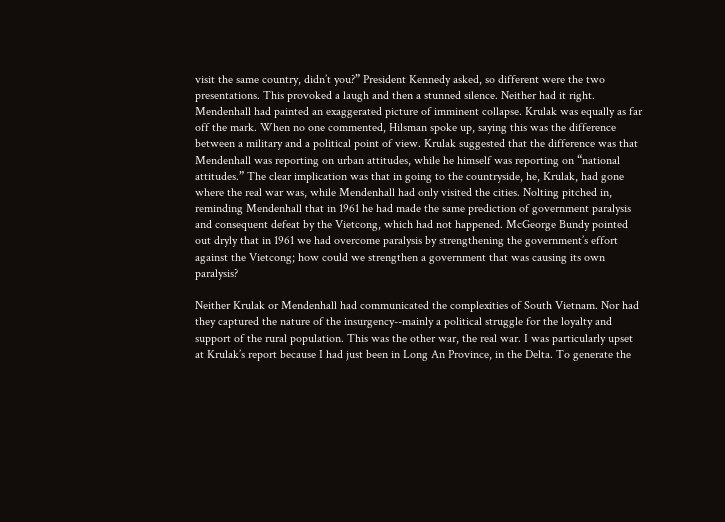visit the same country, didn’t you?” President Kennedy asked, so different were the two presentations. This provoked a laugh and then a stunned silence. Neither had it right. Mendenhall had painted an exaggerated picture of imminent collapse. Krulak was equally as far off the mark. When no one commented, Hilsman spoke up, saying this was the difference between a military and a political point of view. Krulak suggested that the difference was that Mendenhall was reporting on urban attitudes, while he himself was reporting on “national attitudes.” The clear implication was that in going to the countryside, he, Krulak, had gone where the real war was, while Mendenhall had only visited the cities. Nolting pitched in, reminding Mendenhall that in 1961 he had made the same prediction of government paralysis and consequent defeat by the Vietcong, which had not happened. McGeorge Bundy pointed out dryly that in 1961 we had overcome paralysis by strengthening the government’s effort against the Vietcong; how could we strengthen a government that was causing its own paralysis?

Neither Krulak or Mendenhall had communicated the complexities of South Vietnam. Nor had they captured the nature of the insurgency--mainly a political struggle for the loyalty and support of the rural population. This was the other war, the real war. I was particularly upset at Krulak’s report because I had just been in Long An Province, in the Delta. To generate the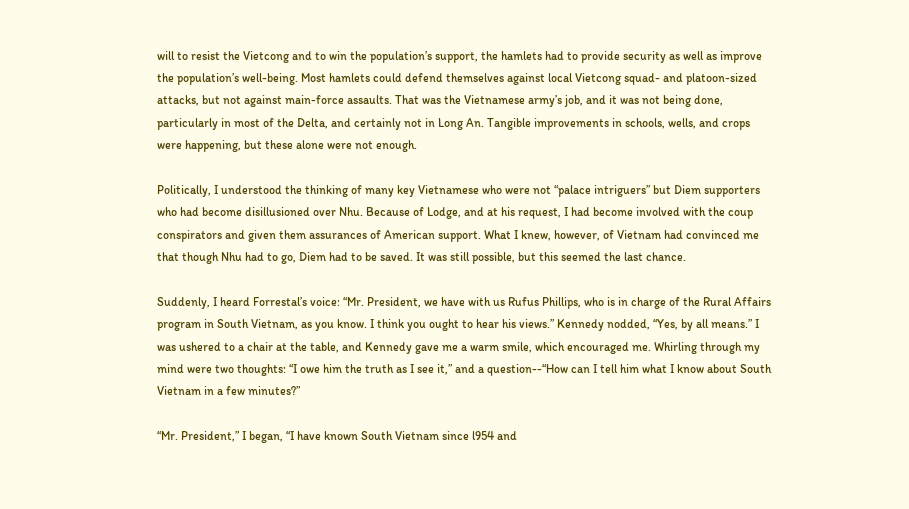will to resist the Vietcong and to win the population’s support, the hamlets had to provide security as well as improve the population’s well-being. Most hamlets could defend themselves against local Vietcong squad- and platoon-sized attacks, but not against main-force assaults. That was the Vietnamese army’s job, and it was not being done, particularly in most of the Delta, and certainly not in Long An. Tangible improvements in schools, wells, and crops were happening, but these alone were not enough.

Politically, I understood the thinking of many key Vietnamese who were not “palace intriguers” but Diem supporters who had become disillusioned over Nhu. Because of Lodge, and at his request, I had become involved with the coup conspirators and given them assurances of American support. What I knew, however, of Vietnam had convinced me that though Nhu had to go, Diem had to be saved. It was still possible, but this seemed the last chance.

Suddenly, I heard Forrestal’s voice: “Mr. President, we have with us Rufus Phillips, who is in charge of the Rural Affairs program in South Vietnam, as you know. I think you ought to hear his views.” Kennedy nodded, “Yes, by all means.” I was ushered to a chair at the table, and Kennedy gave me a warm smile, which encouraged me. Whirling through my mind were two thoughts: “I owe him the truth as I see it,” and a question--“How can I tell him what I know about South Vietnam in a few minutes?”

“Mr. President,” I began, “I have known South Vietnam since l954 and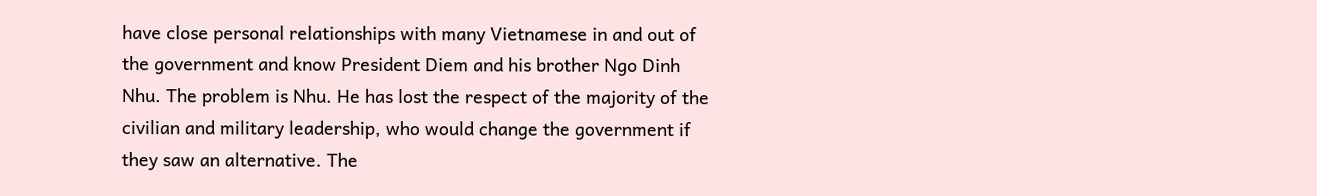have close personal relationships with many Vietnamese in and out of the government and know President Diem and his brother Ngo Dinh Nhu. The problem is Nhu. He has lost the respect of the majority of the civilian and military leadership, who would change the government if they saw an alternative. The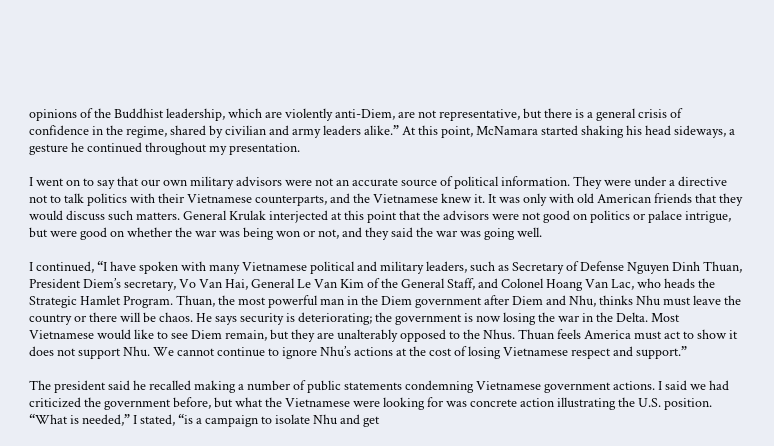opinions of the Buddhist leadership, which are violently anti-Diem, are not representative, but there is a general crisis of confidence in the regime, shared by civilian and army leaders alike.” At this point, McNamara started shaking his head sideways, a gesture he continued throughout my presentation.

I went on to say that our own military advisors were not an accurate source of political information. They were under a directive not to talk politics with their Vietnamese counterparts, and the Vietnamese knew it. It was only with old American friends that they would discuss such matters. General Krulak interjected at this point that the advisors were not good on politics or palace intrigue, but were good on whether the war was being won or not, and they said the war was going well.

I continued, “I have spoken with many Vietnamese political and military leaders, such as Secretary of Defense Nguyen Dinh Thuan, President Diem’s secretary, Vo Van Hai, General Le Van Kim of the General Staff, and Colonel Hoang Van Lac, who heads the Strategic Hamlet Program. Thuan, the most powerful man in the Diem government after Diem and Nhu, thinks Nhu must leave the country or there will be chaos. He says security is deteriorating; the government is now losing the war in the Delta. Most Vietnamese would like to see Diem remain, but they are unalterably opposed to the Nhus. Thuan feels America must act to show it does not support Nhu. We cannot continue to ignore Nhu’s actions at the cost of losing Vietnamese respect and support.”

The president said he recalled making a number of public statements condemning Vietnamese government actions. I said we had criticized the government before, but what the Vietnamese were looking for was concrete action illustrating the U.S. position. “What is needed,” I stated, “is a campaign to isolate Nhu and get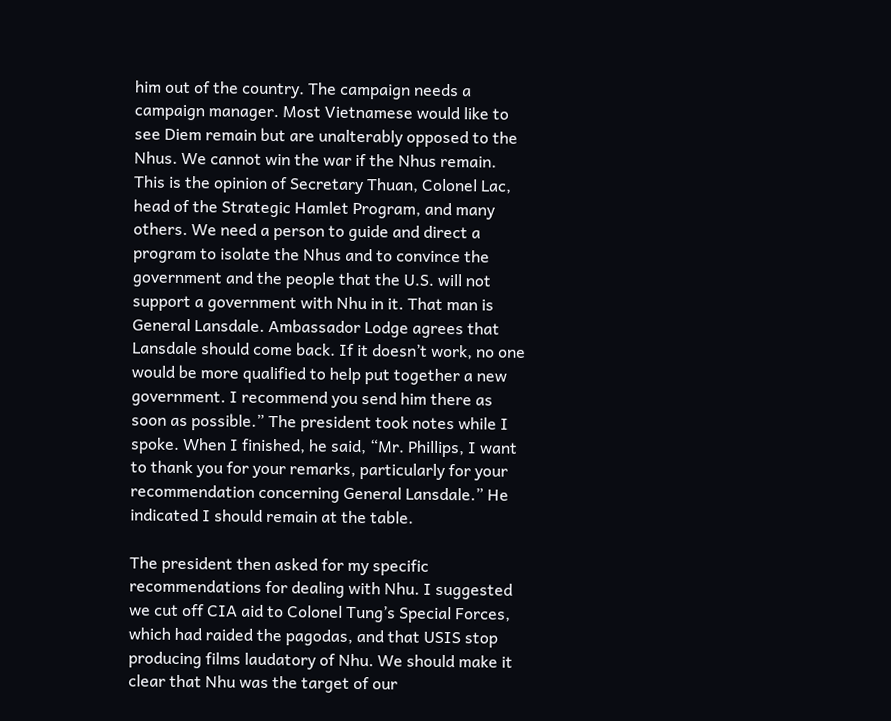him out of the country. The campaign needs a campaign manager. Most Vietnamese would like to see Diem remain but are unalterably opposed to the Nhus. We cannot win the war if the Nhus remain. This is the opinion of Secretary Thuan, Colonel Lac, head of the Strategic Hamlet Program, and many others. We need a person to guide and direct a program to isolate the Nhus and to convince the government and the people that the U.S. will not support a government with Nhu in it. That man is General Lansdale. Ambassador Lodge agrees that Lansdale should come back. If it doesn’t work, no one would be more qualified to help put together a new government. I recommend you send him there as soon as possible.” The president took notes while I spoke. When I finished, he said, “Mr. Phillips, I want to thank you for your remarks, particularly for your recommendation concerning General Lansdale.” He indicated I should remain at the table.

The president then asked for my specific recommendations for dealing with Nhu. I suggested we cut off CIA aid to Colonel Tung’s Special Forces, which had raided the pagodas, and that USIS stop producing films laudatory of Nhu. We should make it clear that Nhu was the target of our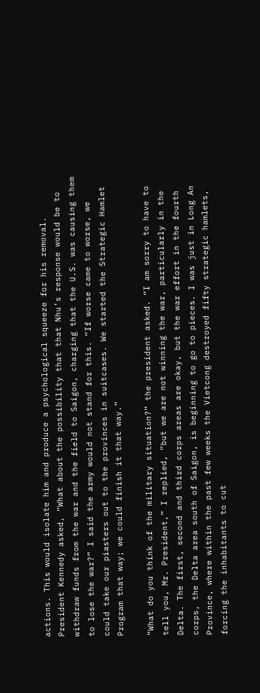actions. This would isolate him and produce a psychological squeeze for his removal. President Kennedy asked, “What about the possibility that that Nhu’s response would be to withdraw funds from the war and the field to Saigon, charging that the U.S. was causing them to lose the war?” I said the army would not stand for this. “If worse came to worse, we could take our piasters out to the provinces in suitcases. We started the Strategic Hamlet Program that way; we could finish it that way.”

“What do you think of the military situation?” the president asked. “I am sorry to have to tell you, Mr. President,” I replied, “but we are not winning the war, particularly in the Delta. The first, second and third corps areas are okay, but the war effort in the fourth corps, the Delta area south of Saigon, is beginning to go to pieces. I was just in Long An Province, where within the past few weeks the Vietcong destroyed fifty strategic hamlets, forcing the inhabitants to cut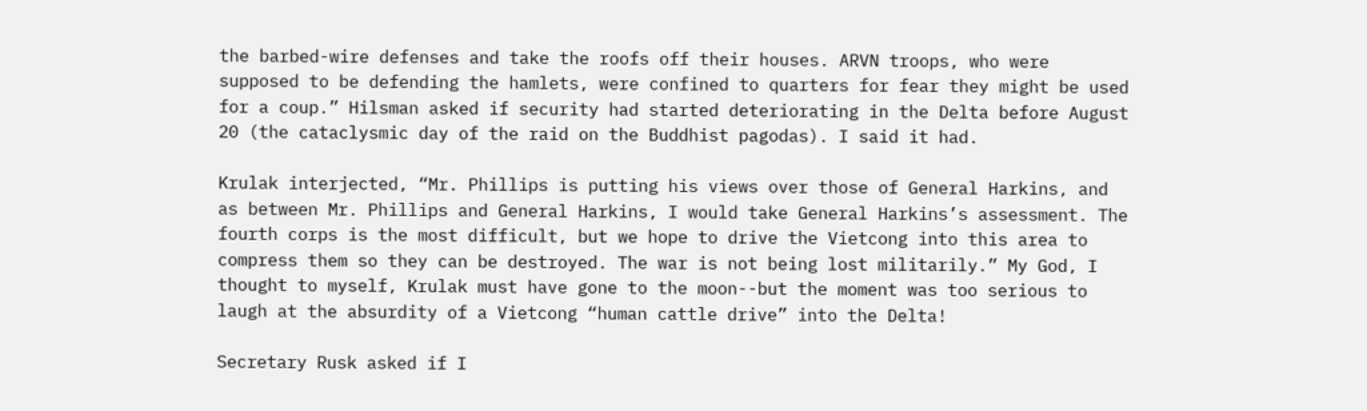the barbed-wire defenses and take the roofs off their houses. ARVN troops, who were supposed to be defending the hamlets, were confined to quarters for fear they might be used for a coup.” Hilsman asked if security had started deteriorating in the Delta before August 20 (the cataclysmic day of the raid on the Buddhist pagodas). I said it had.

Krulak interjected, “Mr. Phillips is putting his views over those of General Harkins, and as between Mr. Phillips and General Harkins, I would take General Harkins’s assessment. The fourth corps is the most difficult, but we hope to drive the Vietcong into this area to compress them so they can be destroyed. The war is not being lost militarily.” My God, I thought to myself, Krulak must have gone to the moon--but the moment was too serious to laugh at the absurdity of a Vietcong “human cattle drive” into the Delta!

Secretary Rusk asked if I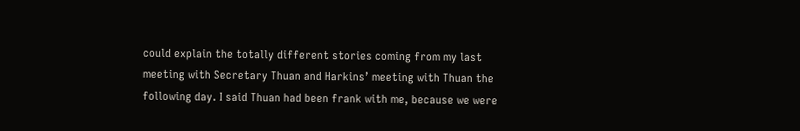could explain the totally different stories coming from my last meeting with Secretary Thuan and Harkins’ meeting with Thuan the following day. I said Thuan had been frank with me, because we were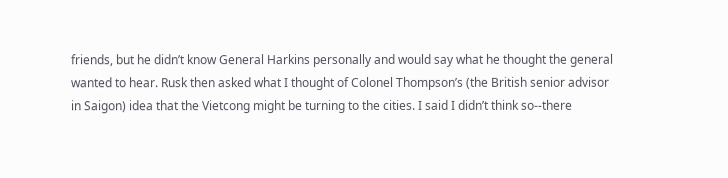friends, but he didn’t know General Harkins personally and would say what he thought the general wanted to hear. Rusk then asked what I thought of Colonel Thompson’s (the British senior advisor in Saigon) idea that the Vietcong might be turning to the cities. I said I didn’t think so--there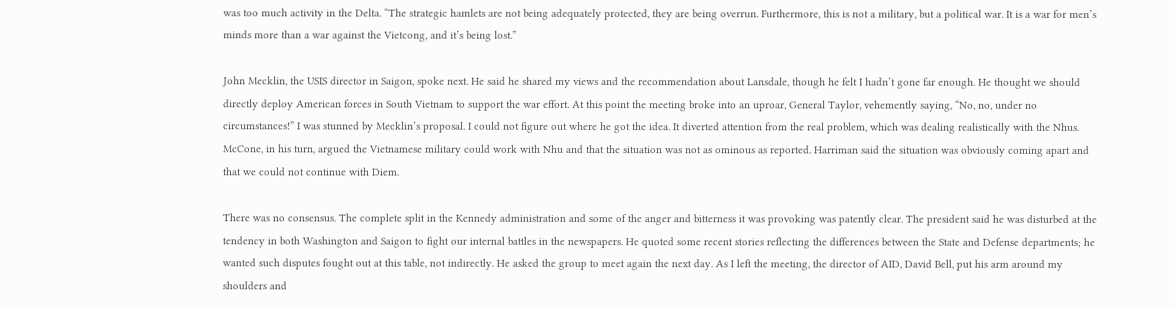was too much activity in the Delta. “The strategic hamlets are not being adequately protected, they are being overrun. Furthermore, this is not a military, but a political war. It is a war for men’s minds more than a war against the Vietcong, and it’s being lost.”

John Mecklin, the USIS director in Saigon, spoke next. He said he shared my views and the recommendation about Lansdale, though he felt I hadn’t gone far enough. He thought we should directly deploy American forces in South Vietnam to support the war effort. At this point the meeting broke into an uproar, General Taylor, vehemently saying, “No, no, under no circumstances!” I was stunned by Mecklin’s proposal. I could not figure out where he got the idea. It diverted attention from the real problem, which was dealing realistically with the Nhus. McCone, in his turn, argued the Vietnamese military could work with Nhu and that the situation was not as ominous as reported. Harriman said the situation was obviously coming apart and that we could not continue with Diem.

There was no consensus. The complete split in the Kennedy administration and some of the anger and bitterness it was provoking was patently clear. The president said he was disturbed at the tendency in both Washington and Saigon to fight our internal battles in the newspapers. He quoted some recent stories reflecting the differences between the State and Defense departments; he wanted such disputes fought out at this table, not indirectly. He asked the group to meet again the next day. As I left the meeting, the director of AID, David Bell, put his arm around my shoulders and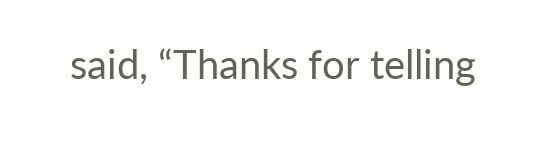said, “Thanks for telling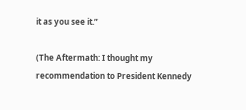it as you see it.”

(The Aftermath: I thought my recommendation to President Kennedy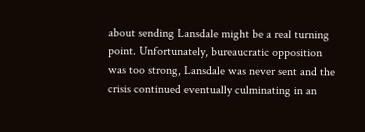about sending Lansdale might be a real turning point. Unfortunately, bureaucratic opposition was too strong, Lansdale was never sent and the crisis continued eventually culminating in an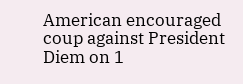American encouraged coup against President Diem on 1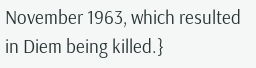November 1963, which resulted in Diem being killed.}